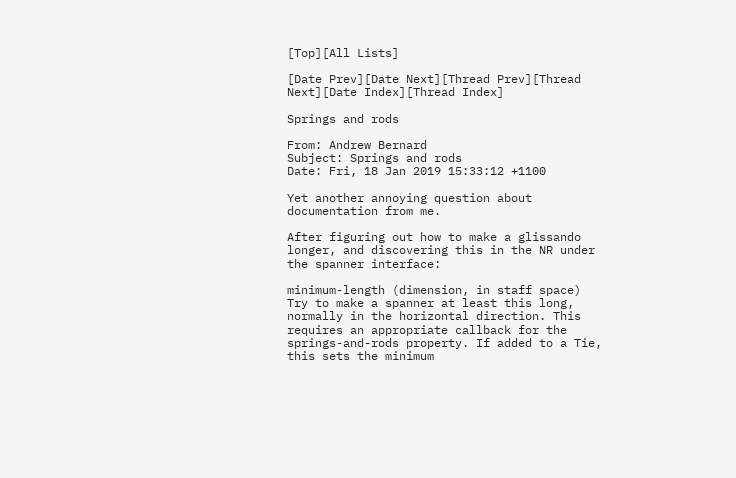[Top][All Lists]

[Date Prev][Date Next][Thread Prev][Thread Next][Date Index][Thread Index]

Springs and rods

From: Andrew Bernard
Subject: Springs and rods
Date: Fri, 18 Jan 2019 15:33:12 +1100

Yet another annoying question about documentation from me.

After figuring out how to make a glissando longer, and discovering this in the NR under the spanner interface:

minimum-length (dimension, in staff space)
Try to make a spanner at least this long, normally in the horizontal direction. This requires an appropriate callback for the springs-and-rods property. If added to a Tie, this sets the minimum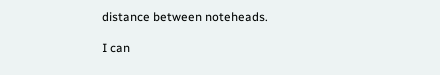distance between noteheads.

I can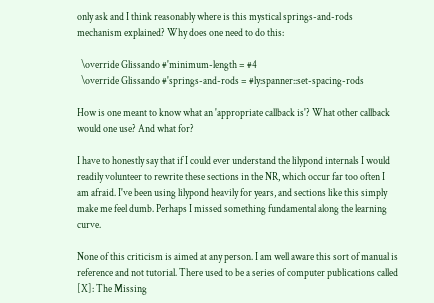only ask and I think reasonably where is this mystical springs-and-rods mechanism explained? Why does one need to do this:

  \override Glissando #'minimum-length = #4
  \override Glissando #'springs-and-rods = #ly:spanner::set-spacing-rods

How is one meant to know what an 'appropriate callback is'? What other callback would one use? And what for?

I have to honestly say that if I could ever understand the lilypond internals I would readily volunteer to rewrite these sections in the NR, which occur far too often I am afraid. I've been using lilypond heavily for years, and sections like this simply make me feel dumb. Perhaps I missed something fundamental along the learning curve.

None of this criticism is aimed at any person. I am well aware this sort of manual is reference and not tutorial. There used to be a series of computer publications called [X]: The Missing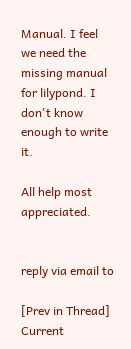Manual. I feel we need the missing manual for lilypond. I don't know enough to write it.

All help most appreciated.


reply via email to

[Prev in Thread] Current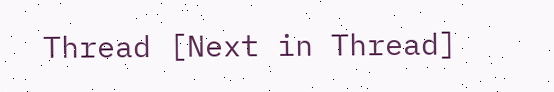Thread [Next in Thread]